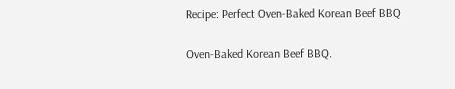Recipe: Perfect Oven-Baked Korean Beef BBQ

Oven-Baked Korean Beef BBQ.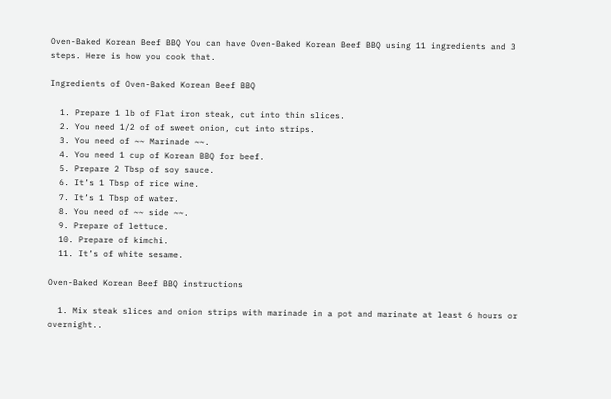Oven-Baked Korean Beef BBQ You can have Oven-Baked Korean Beef BBQ using 11 ingredients and 3 steps. Here is how you cook that.

Ingredients of Oven-Baked Korean Beef BBQ

  1. Prepare 1 lb of Flat iron steak, cut into thin slices.
  2. You need 1/2 of of sweet onion, cut into strips.
  3. You need of ~~ Marinade ~~.
  4. You need 1 cup of Korean BBQ for beef.
  5. Prepare 2 Tbsp of soy sauce.
  6. It’s 1 Tbsp of rice wine.
  7. It’s 1 Tbsp of water.
  8. You need of ~~ side ~~.
  9. Prepare of lettuce.
  10. Prepare of kimchi.
  11. It’s of white sesame.

Oven-Baked Korean Beef BBQ instructions

  1. Mix steak slices and onion strips with marinade in a pot and marinate at least 6 hours or overnight..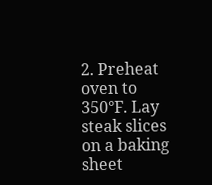2. Preheat oven to 350°F. Lay steak slices on a baking sheet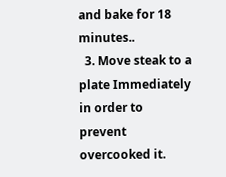and bake for 18 minutes..
  3. Move steak to a plate Immediately in order to prevent overcooked it.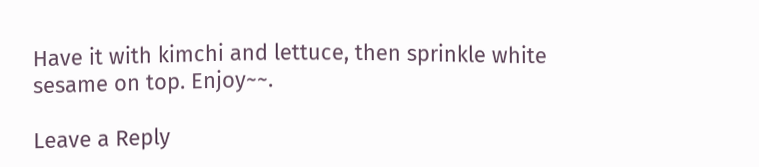Have it with kimchi and lettuce, then sprinkle white sesame on top. Enjoy~~.

Leave a Reply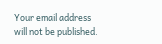Your email address will not be published.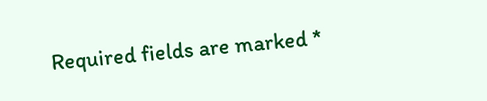Required fields are marked *